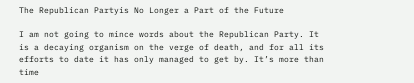The Republican Partyis No Longer a Part of the Future

I am not going to mince words about the Republican Party. It is a decaying organism on the verge of death, and for all its efforts to date it has only managed to get by. It’s more than time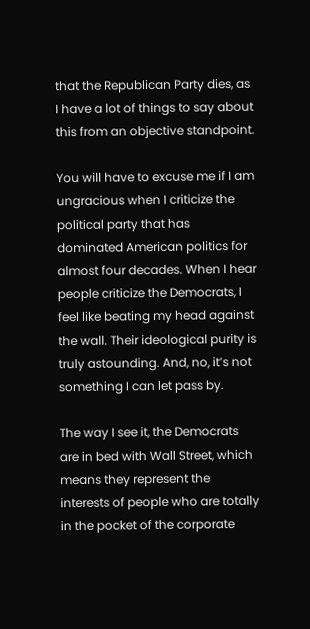that the Republican Party dies, as I have a lot of things to say about this from an objective standpoint.

You will have to excuse me if I am ungracious when I criticize the political party that has dominated American politics for almost four decades. When I hear people criticize the Democrats, I feel like beating my head against the wall. Their ideological purity is truly astounding. And, no, it’s not something I can let pass by.

The way I see it, the Democrats are in bed with Wall Street, which means they represent the interests of people who are totally in the pocket of the corporate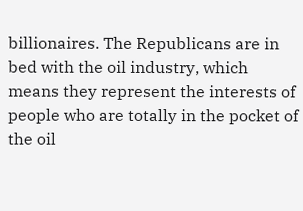billionaires. The Republicans are in bed with the oil industry, which means they represent the interests of people who are totally in the pocket of the oil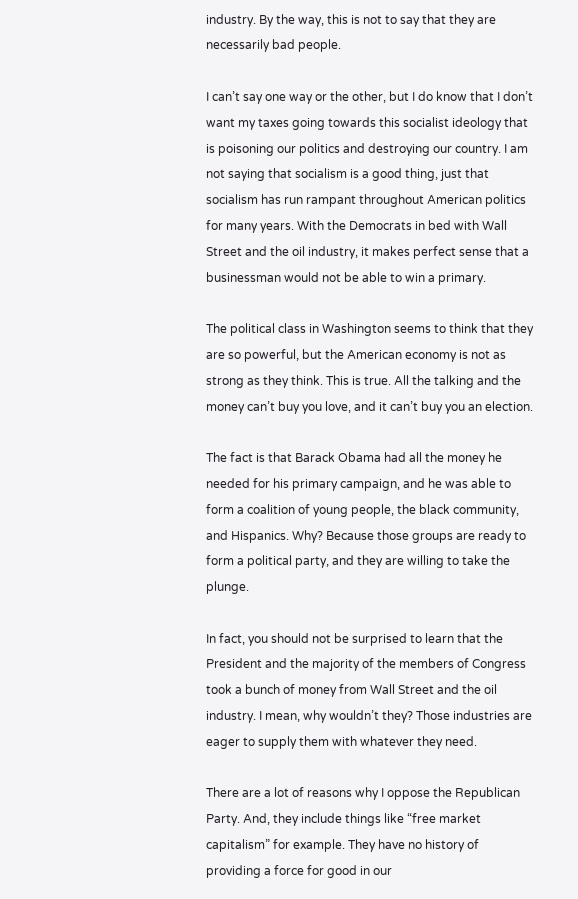industry. By the way, this is not to say that they are necessarily bad people.

I can’t say one way or the other, but I do know that I don’t want my taxes going towards this socialist ideology that is poisoning our politics and destroying our country. I am not saying that socialism is a good thing, just that socialism has run rampant throughout American politics for many years. With the Democrats in bed with Wall Street and the oil industry, it makes perfect sense that a businessman would not be able to win a primary.

The political class in Washington seems to think that they are so powerful, but the American economy is not as strong as they think. This is true. All the talking and the money can’t buy you love, and it can’t buy you an election.

The fact is that Barack Obama had all the money he needed for his primary campaign, and he was able to form a coalition of young people, the black community, and Hispanics. Why? Because those groups are ready to form a political party, and they are willing to take the plunge.

In fact, you should not be surprised to learn that the President and the majority of the members of Congress took a bunch of money from Wall Street and the oil industry. I mean, why wouldn’t they? Those industries are eager to supply them with whatever they need.

There are a lot of reasons why I oppose the Republican Party. And, they include things like “free market capitalism” for example. They have no history of providing a force for good in our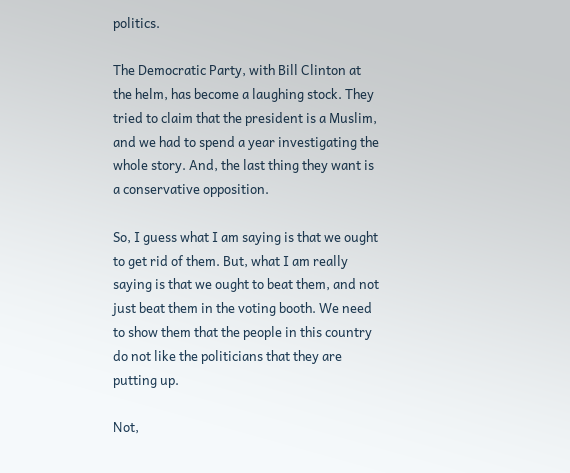politics.

The Democratic Party, with Bill Clinton at the helm, has become a laughing stock. They tried to claim that the president is a Muslim, and we had to spend a year investigating the whole story. And, the last thing they want is a conservative opposition.

So, I guess what I am saying is that we ought to get rid of them. But, what I am really saying is that we ought to beat them, and not just beat them in the voting booth. We need to show them that the people in this country do not like the politicians that they are putting up.

Not,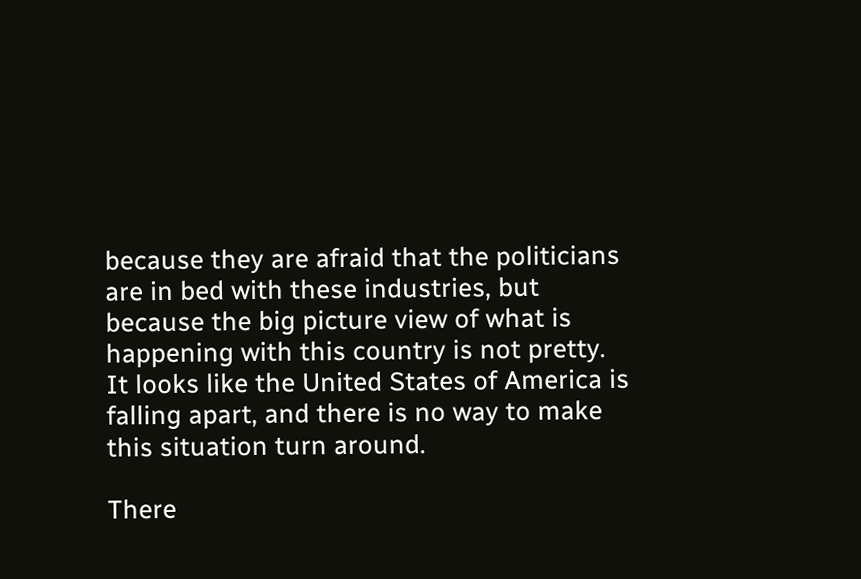because they are afraid that the politicians are in bed with these industries, but because the big picture view of what is happening with this country is not pretty. It looks like the United States of America is falling apart, and there is no way to make this situation turn around.

There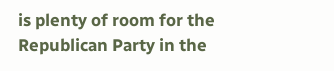is plenty of room for the Republican Party in the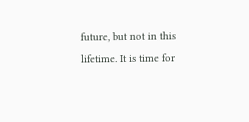future, but not in this lifetime. It is time for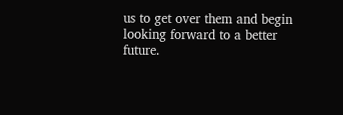us to get over them and begin looking forward to a better future.